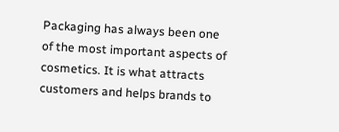Packaging has always been one of the most important aspects of cosmetics. It is what attracts customers and helps brands to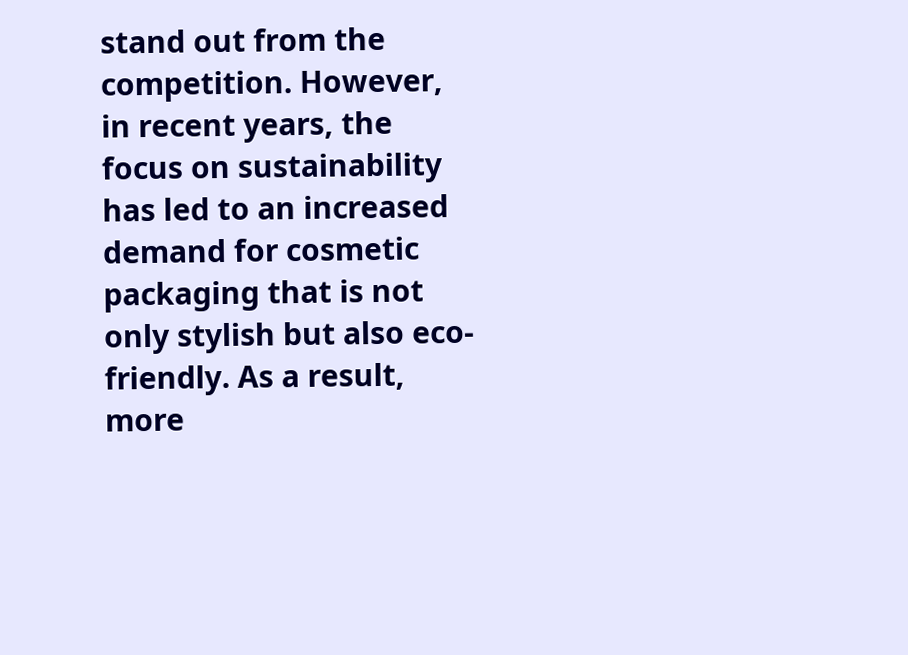stand out from the competition. However, in recent years, the focus on sustainability has led to an increased demand for cosmetic packaging that is not only stylish but also eco-friendly. As a result, more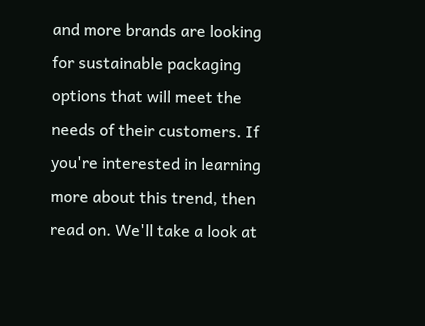and more brands are looking for sustainable packaging options that will meet the needs of their customers. If you're interested in learning more about this trend, then read on. We'll take a look at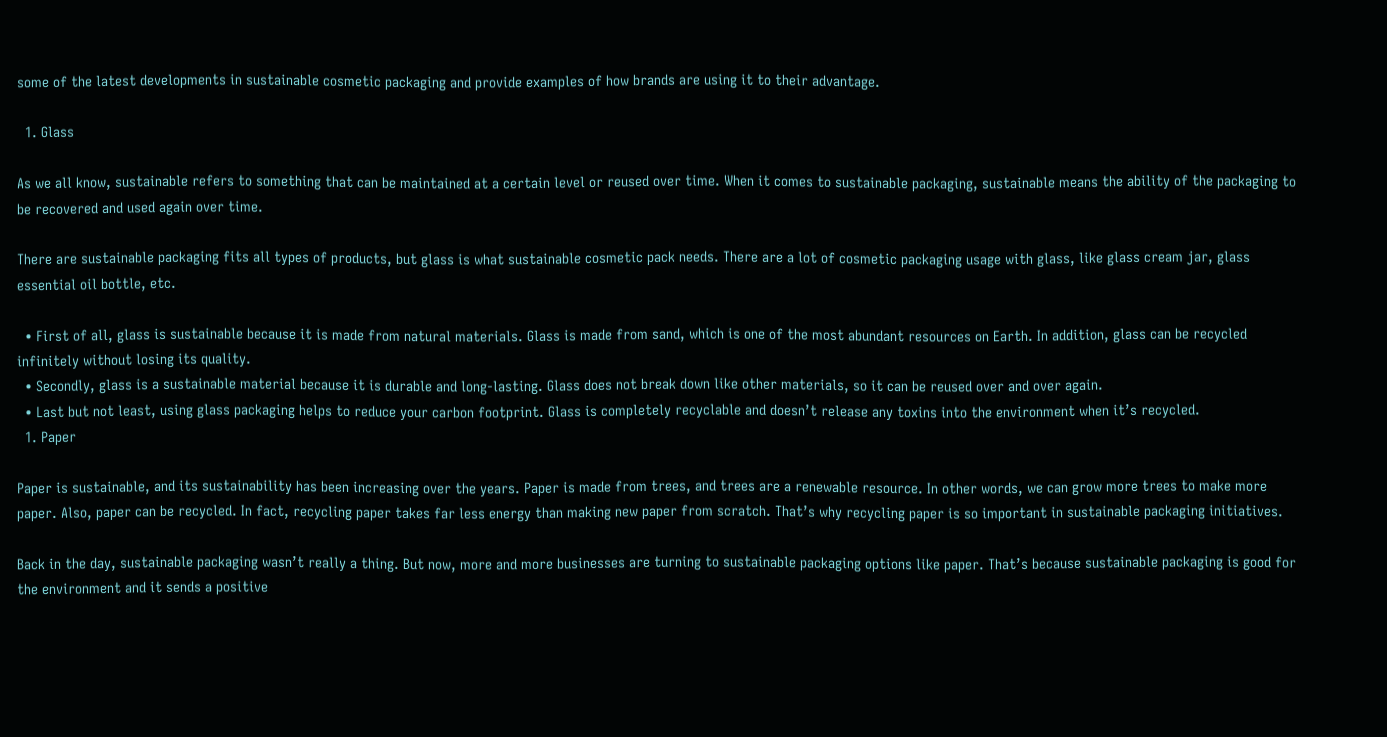some of the latest developments in sustainable cosmetic packaging and provide examples of how brands are using it to their advantage.

  1. Glass

As we all know, sustainable refers to something that can be maintained at a certain level or reused over time. When it comes to sustainable packaging, sustainable means the ability of the packaging to be recovered and used again over time.

There are sustainable packaging fits all types of products, but glass is what sustainable cosmetic pack needs. There are a lot of cosmetic packaging usage with glass, like glass cream jar, glass essential oil bottle, etc.

  • First of all, glass is sustainable because it is made from natural materials. Glass is made from sand, which is one of the most abundant resources on Earth. In addition, glass can be recycled infinitely without losing its quality.
  • Secondly, glass is a sustainable material because it is durable and long-lasting. Glass does not break down like other materials, so it can be reused over and over again.
  • Last but not least, using glass packaging helps to reduce your carbon footprint. Glass is completely recyclable and doesn’t release any toxins into the environment when it’s recycled.
  1. Paper

Paper is sustainable, and its sustainability has been increasing over the years. Paper is made from trees, and trees are a renewable resource. In other words, we can grow more trees to make more paper. Also, paper can be recycled. In fact, recycling paper takes far less energy than making new paper from scratch. That’s why recycling paper is so important in sustainable packaging initiatives.

Back in the day, sustainable packaging wasn’t really a thing. But now, more and more businesses are turning to sustainable packaging options like paper. That’s because sustainable packaging is good for the environment and it sends a positive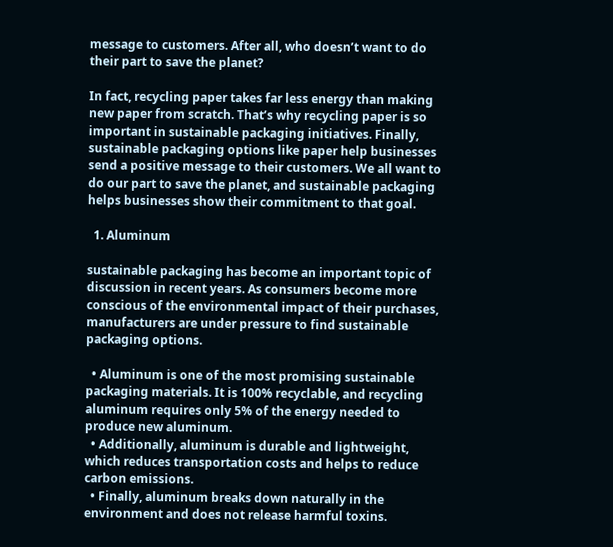message to customers. After all, who doesn’t want to do their part to save the planet?

In fact, recycling paper takes far less energy than making new paper from scratch. That’s why recycling paper is so important in sustainable packaging initiatives. Finally, sustainable packaging options like paper help businesses send a positive message to their customers. We all want to do our part to save the planet, and sustainable packaging helps businesses show their commitment to that goal.

  1. Aluminum

sustainable packaging has become an important topic of discussion in recent years. As consumers become more conscious of the environmental impact of their purchases, manufacturers are under pressure to find sustainable packaging options.

  • Aluminum is one of the most promising sustainable packaging materials. It is 100% recyclable, and recycling aluminum requires only 5% of the energy needed to produce new aluminum.
  • Additionally, aluminum is durable and lightweight, which reduces transportation costs and helps to reduce carbon emissions.
  • Finally, aluminum breaks down naturally in the environment and does not release harmful toxins.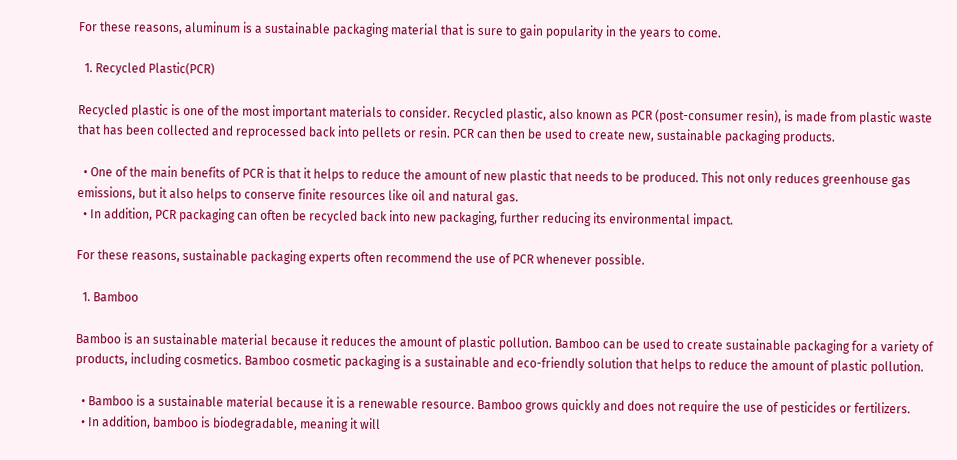For these reasons, aluminum is a sustainable packaging material that is sure to gain popularity in the years to come.

  1. Recycled Plastic(PCR)

Recycled plastic is one of the most important materials to consider. Recycled plastic, also known as PCR (post-consumer resin), is made from plastic waste that has been collected and reprocessed back into pellets or resin. PCR can then be used to create new, sustainable packaging products.

  • One of the main benefits of PCR is that it helps to reduce the amount of new plastic that needs to be produced. This not only reduces greenhouse gas emissions, but it also helps to conserve finite resources like oil and natural gas.
  • In addition, PCR packaging can often be recycled back into new packaging, further reducing its environmental impact.

For these reasons, sustainable packaging experts often recommend the use of PCR whenever possible.

  1. Bamboo

Bamboo is an sustainable material because it reduces the amount of plastic pollution. Bamboo can be used to create sustainable packaging for a variety of products, including cosmetics. Bamboo cosmetic packaging is a sustainable and eco-friendly solution that helps to reduce the amount of plastic pollution.

  • Bamboo is a sustainable material because it is a renewable resource. Bamboo grows quickly and does not require the use of pesticides or fertilizers.
  • In addition, bamboo is biodegradable, meaning it will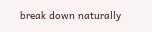break down naturally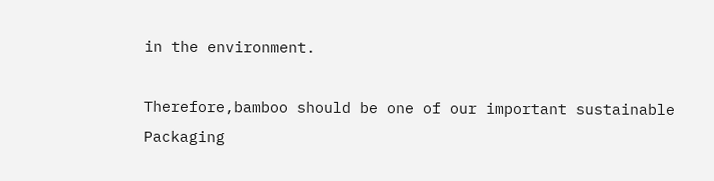in the environment.

Therefore,bamboo should be one of our important sustainable Packaging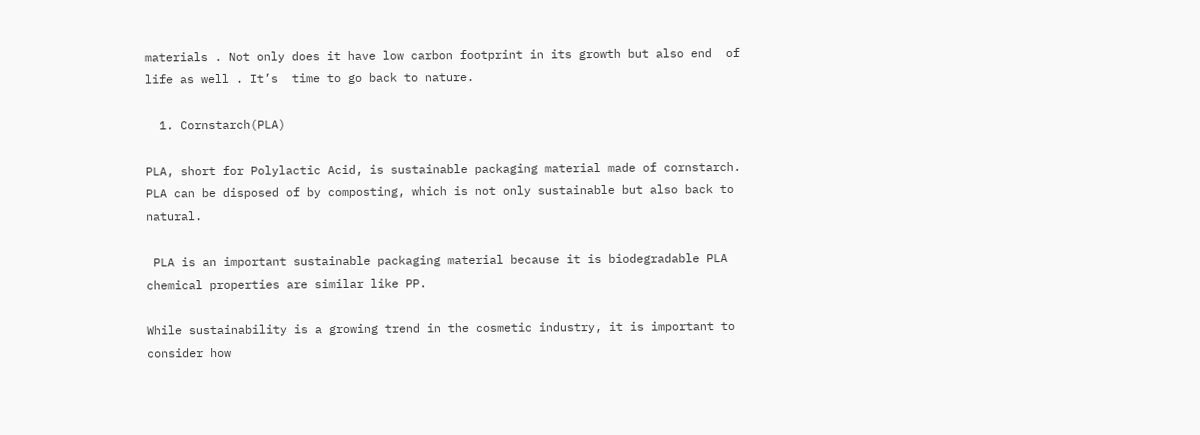materials . Not only does it have low carbon footprint in its growth but also end  of life as well . It’s  time to go back to nature.

  1. Cornstarch(PLA)

PLA, short for Polylactic Acid, is sustainable packaging material made of cornstarch. PLA can be disposed of by composting, which is not only sustainable but also back to natural.

 PLA is an important sustainable packaging material because it is biodegradable PLA chemical properties are similar like PP.

While sustainability is a growing trend in the cosmetic industry, it is important to consider how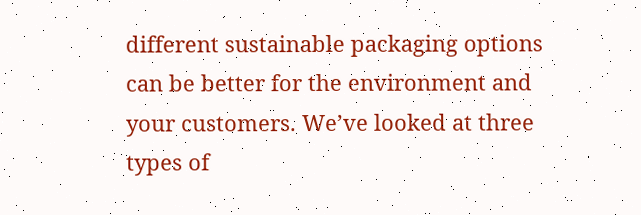different sustainable packaging options can be better for the environment and your customers. We’ve looked at three types of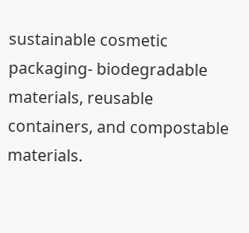sustainable cosmetic packaging- biodegradable materials, reusable containers, and compostable materials.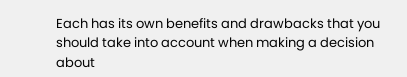Each has its own benefits and drawbacks that you should take into account when making a decision about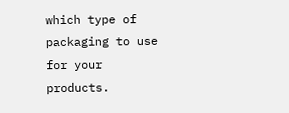which type of packaging to use for your products.